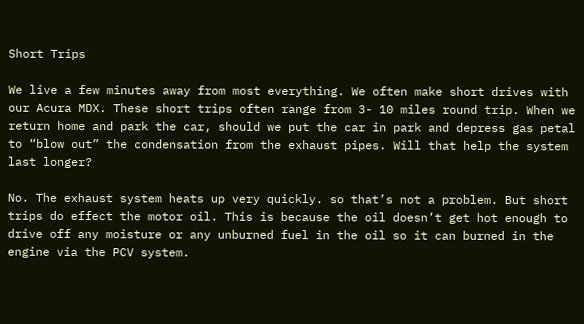Short Trips

We live a few minutes away from most everything. We often make short drives with our Acura MDX. These short trips often range from 3- 10 miles round trip. When we return home and park the car, should we put the car in park and depress gas petal to “blow out” the condensation from the exhaust pipes. Will that help the system last longer?

No. The exhaust system heats up very quickly. so that’s not a problem. But short trips do effect the motor oil. This is because the oil doesn’t get hot enough to drive off any moisture or any unburned fuel in the oil so it can burned in the engine via the PCV system.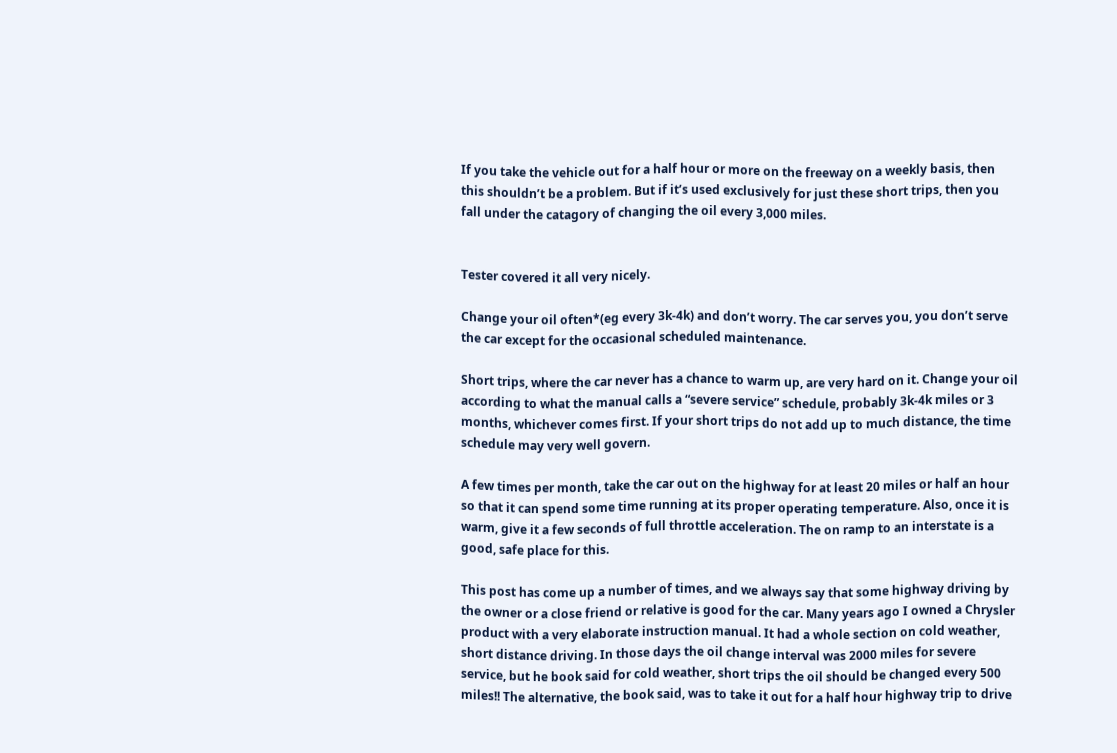If you take the vehicle out for a half hour or more on the freeway on a weekly basis, then this shouldn’t be a problem. But if it’s used exclusively for just these short trips, then you fall under the catagory of changing the oil every 3,000 miles.


Tester covered it all very nicely.

Change your oil often*(eg every 3k-4k) and don’t worry. The car serves you, you don’t serve the car except for the occasional scheduled maintenance.

Short trips, where the car never has a chance to warm up, are very hard on it. Change your oil according to what the manual calls a “severe service” schedule, probably 3k-4k miles or 3 months, whichever comes first. If your short trips do not add up to much distance, the time schedule may very well govern.

A few times per month, take the car out on the highway for at least 20 miles or half an hour so that it can spend some time running at its proper operating temperature. Also, once it is warm, give it a few seconds of full throttle acceleration. The on ramp to an interstate is a good, safe place for this.

This post has come up a number of times, and we always say that some highway driving by the owner or a close friend or relative is good for the car. Many years ago I owned a Chrysler product with a very elaborate instruction manual. It had a whole section on cold weather, short distance driving. In those days the oil change interval was 2000 miles for severe service, but he book said for cold weather, short trips the oil should be changed every 500 miles!! The alternative, the book said, was to take it out for a half hour highway trip to drive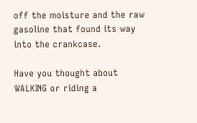off the moisture and the raw gasoline that found its way into the crankcase.

Have you thought about WALKING or riding a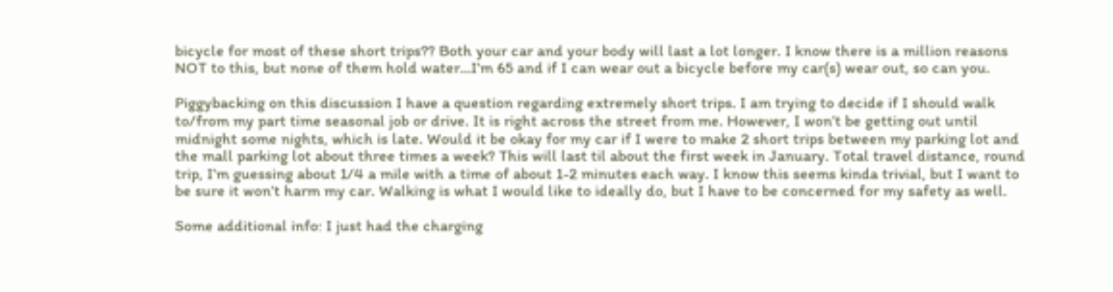bicycle for most of these short trips?? Both your car and your body will last a lot longer. I know there is a million reasons NOT to this, but none of them hold water…I’m 65 and if I can wear out a bicycle before my car(s) wear out, so can you.

Piggybacking on this discussion I have a question regarding extremely short trips. I am trying to decide if I should walk to/from my part time seasonal job or drive. It is right across the street from me. However, I won’t be getting out until midnight some nights, which is late. Would it be okay for my car if I were to make 2 short trips between my parking lot and the mall parking lot about three times a week? This will last til about the first week in January. Total travel distance, round trip, I’m guessing about 1/4 a mile with a time of about 1-2 minutes each way. I know this seems kinda trivial, but I want to be sure it won’t harm my car. Walking is what I would like to ideally do, but I have to be concerned for my safety as well.

Some additional info: I just had the charging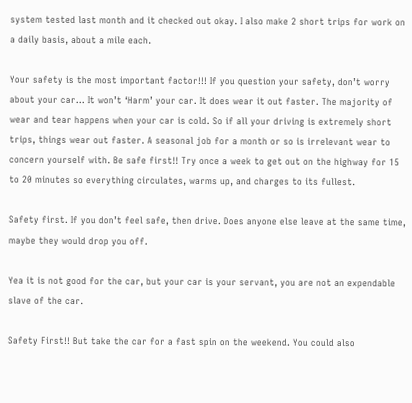system tested last month and it checked out okay. I also make 2 short trips for work on a daily basis, about a mile each.

Your safety is the most important factor!!! If you question your safety, don’t worry about your car… It won’t ‘Harm’ your car. It does wear it out faster. The majority of wear and tear happens when your car is cold. So if all your driving is extremely short trips, things wear out faster. A seasonal job for a month or so is irrelevant wear to concern yourself with. Be safe first!! Try once a week to get out on the highway for 15 to 20 minutes so everything circulates, warms up, and charges to its fullest.

Safety first. If you don’t feel safe, then drive. Does anyone else leave at the same time, maybe they would drop you off.

Yea it is not good for the car, but your car is your servant, you are not an expendable slave of the car.

Safety First!! But take the car for a fast spin on the weekend. You could also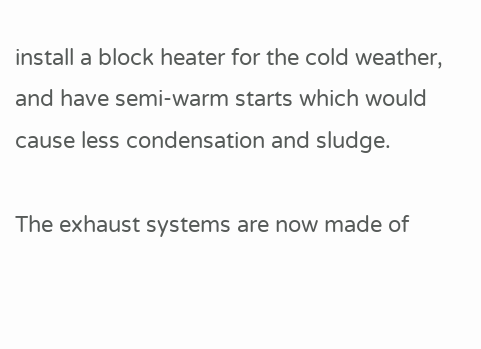install a block heater for the cold weather, and have semi-warm starts which would cause less condensation and sludge.

The exhaust systems are now made of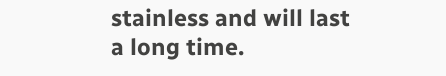stainless and will last a long time.